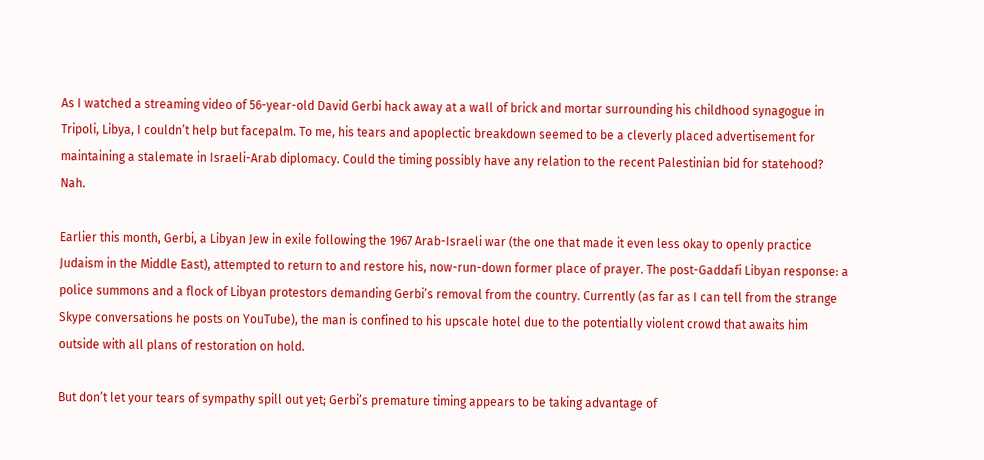As I watched a streaming video of 56-year-old David Gerbi hack away at a wall of brick and mortar surrounding his childhood synagogue in Tripoli, Libya, I couldn’t help but facepalm. To me, his tears and apoplectic breakdown seemed to be a cleverly placed advertisement for maintaining a stalemate in Israeli-Arab diplomacy. Could the timing possibly have any relation to the recent Palestinian bid for statehood? Nah.

Earlier this month, Gerbi, a Libyan Jew in exile following the 1967 Arab-Israeli war (the one that made it even less okay to openly practice Judaism in the Middle East), attempted to return to and restore his, now-run-down former place of prayer. The post-Gaddafi Libyan response: a police summons and a flock of Libyan protestors demanding Gerbi’s removal from the country. Currently (as far as I can tell from the strange Skype conversations he posts on YouTube), the man is confined to his upscale hotel due to the potentially violent crowd that awaits him outside with all plans of restoration on hold.

But don’t let your tears of sympathy spill out yet; Gerbi’s premature timing appears to be taking advantage of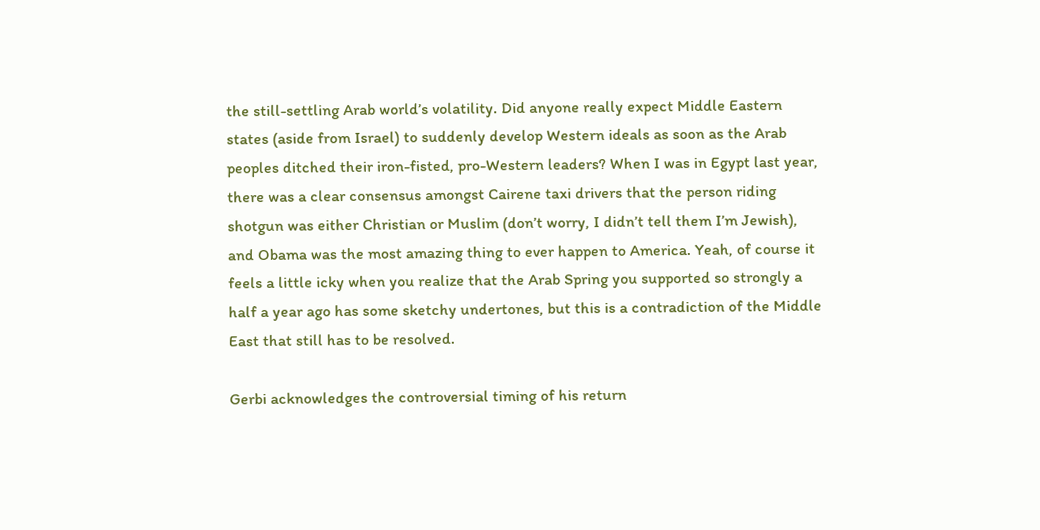the still-settling Arab world’s volatility. Did anyone really expect Middle Eastern states (aside from Israel) to suddenly develop Western ideals as soon as the Arab peoples ditched their iron-fisted, pro-Western leaders? When I was in Egypt last year, there was a clear consensus amongst Cairene taxi drivers that the person riding shotgun was either Christian or Muslim (don’t worry, I didn’t tell them I’m Jewish), and Obama was the most amazing thing to ever happen to America. Yeah, of course it feels a little icky when you realize that the Arab Spring you supported so strongly a half a year ago has some sketchy undertones, but this is a contradiction of the Middle East that still has to be resolved.

Gerbi acknowledges the controversial timing of his return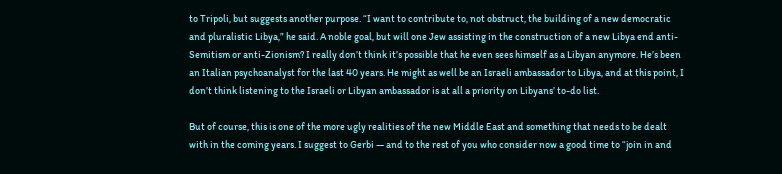to Tripoli, but suggests another purpose. “I want to contribute to, not obstruct, the building of a new democratic and pluralistic Libya,” he said. A noble goal, but will one Jew assisting in the construction of a new Libya end anti-Semitism or anti-Zionism? I really don’t think it’s possible that he even sees himself as a Libyan anymore. He’s been an Italian psychoanalyst for the last 40 years. He might as well be an Israeli ambassador to Libya, and at this point, I don’t think listening to the Israeli or Libyan ambassador is at all a priority on Libyans’ to-do list.

But of course, this is one of the more ugly realities of the new Middle East and something that needs to be dealt with in the coming years. I suggest to Gerbi — and to the rest of you who consider now a good time to “join in and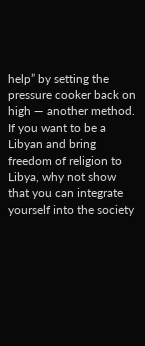help” by setting the pressure cooker back on high — another method. If you want to be a Libyan and bring freedom of religion to Libya, why not show that you can integrate yourself into the society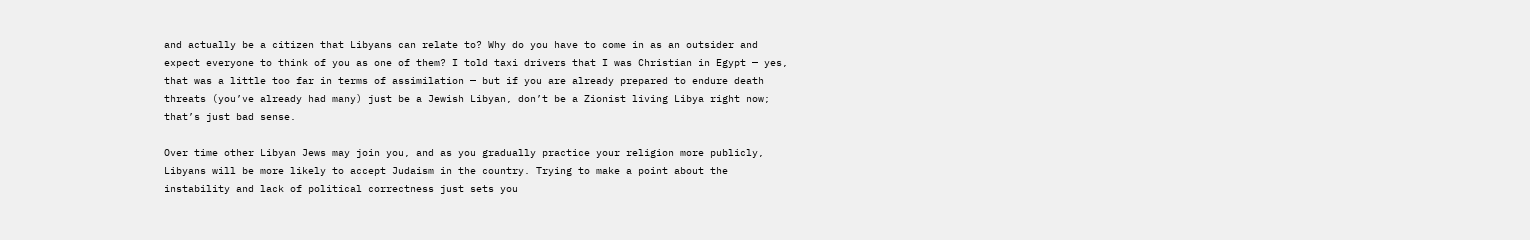and actually be a citizen that Libyans can relate to? Why do you have to come in as an outsider and expect everyone to think of you as one of them? I told taxi drivers that I was Christian in Egypt — yes, that was a little too far in terms of assimilation — but if you are already prepared to endure death threats (you’ve already had many) just be a Jewish Libyan, don’t be a Zionist living Libya right now; that’s just bad sense.

Over time other Libyan Jews may join you, and as you gradually practice your religion more publicly, Libyans will be more likely to accept Judaism in the country. Trying to make a point about the instability and lack of political correctness just sets you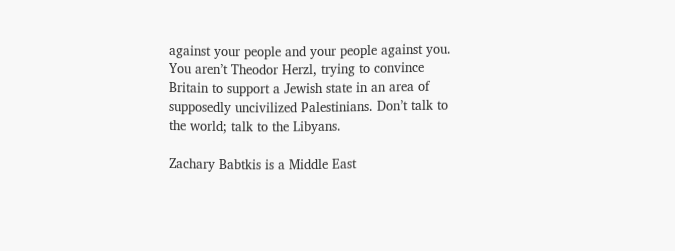against your people and your people against you. You aren’t Theodor Herzl, trying to convince Britain to support a Jewish state in an area of supposedly uncivilized Palestinians. Don’t talk to the world; talk to the Libyans.

Zachary Babtkis is a Middle East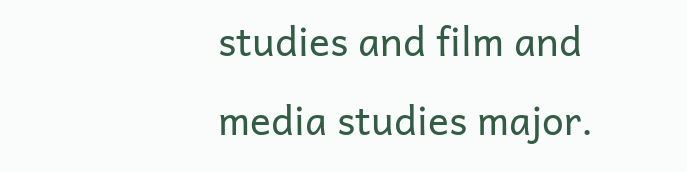studies and film and media studies major.